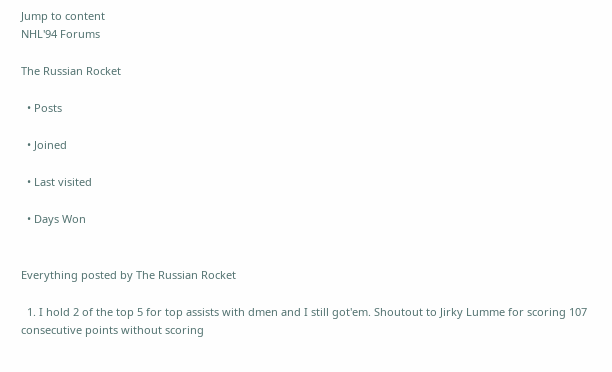Jump to content
NHL'94 Forums

The Russian Rocket

  • Posts

  • Joined

  • Last visited

  • Days Won


Everything posted by The Russian Rocket

  1. I hold 2 of the top 5 for top assists with dmen and I still got'em. Shoutout to Jirky Lumme for scoring 107 consecutive points without scoring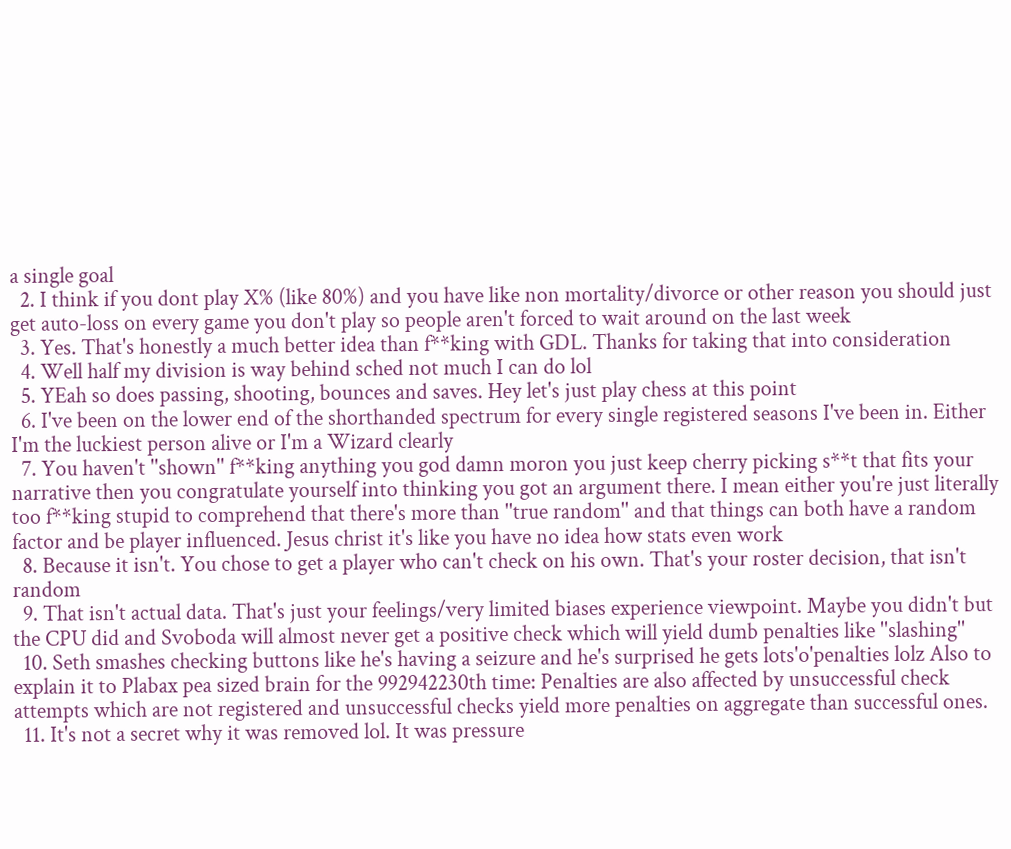a single goal
  2. I think if you dont play X% (like 80%) and you have like non mortality/divorce or other reason you should just get auto-loss on every game you don't play so people aren't forced to wait around on the last week
  3. Yes. That's honestly a much better idea than f**king with GDL. Thanks for taking that into consideration
  4. Well half my division is way behind sched not much I can do lol
  5. YEah so does passing, shooting, bounces and saves. Hey let's just play chess at this point
  6. I've been on the lower end of the shorthanded spectrum for every single registered seasons I've been in. Either I'm the luckiest person alive or I'm a Wizard clearly
  7. You haven't ''shown'' f**king anything you god damn moron you just keep cherry picking s**t that fits your narrative then you congratulate yourself into thinking you got an argument there. I mean either you're just literally too f**king stupid to comprehend that there's more than ''true random'' and that things can both have a random factor and be player influenced. Jesus christ it's like you have no idea how stats even work
  8. Because it isn't. You chose to get a player who can't check on his own. That's your roster decision, that isn't random
  9. That isn't actual data. That's just your feelings/very limited biases experience viewpoint. Maybe you didn't but the CPU did and Svoboda will almost never get a positive check which will yield dumb penalties like ''slashing''
  10. Seth smashes checking buttons like he's having a seizure and he's surprised he gets lots'o'penalties lolz Also to explain it to Plabax pea sized brain for the 992942230th time: Penalties are also affected by unsuccessful check attempts which are not registered and unsuccessful checks yield more penalties on aggregate than successful ones.
  11. It's not a secret why it was removed lol. It was pressure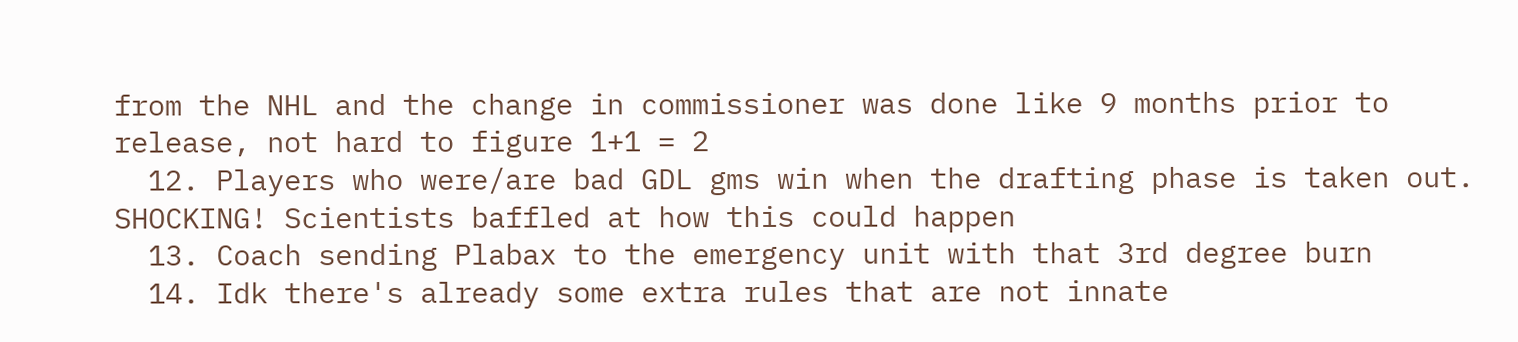from the NHL and the change in commissioner was done like 9 months prior to release, not hard to figure 1+1 = 2
  12. Players who were/are bad GDL gms win when the drafting phase is taken out. SHOCKING! Scientists baffled at how this could happen
  13. Coach sending Plabax to the emergency unit with that 3rd degree burn
  14. Idk there's already some extra rules that are not innate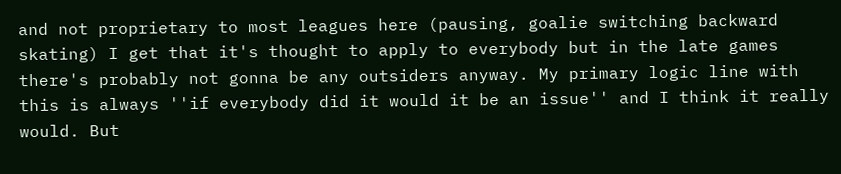and not proprietary to most leagues here (pausing, goalie switching backward skating) I get that it's thought to apply to everybody but in the late games there's probably not gonna be any outsiders anyway. My primary logic line with this is always ''if everybody did it would it be an issue'' and I think it really would. But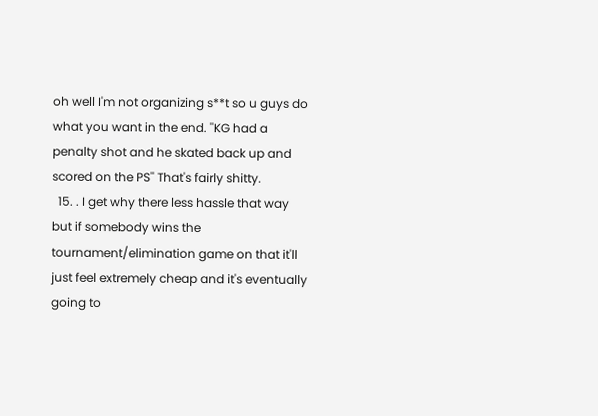oh well I'm not organizing s**t so u guys do what you want in the end. ''KG had a penalty shot and he skated back up and scored on the PS'' That's fairly shitty.
  15. . I get why there less hassle that way but if somebody wins the tournament/elimination game on that it'll just feel extremely cheap and it's eventually going to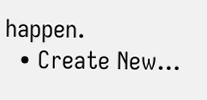happen.
  • Create New...